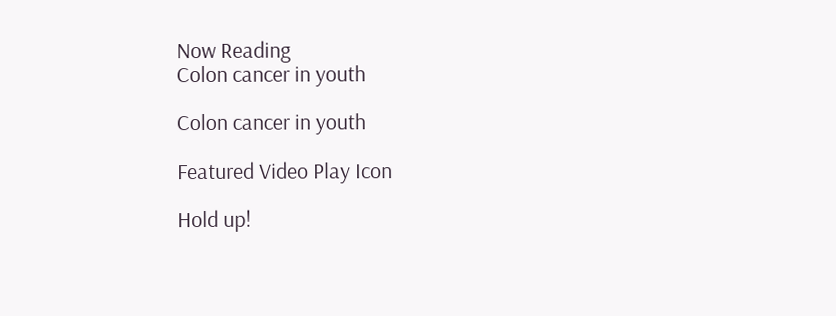Now Reading
Colon cancer in youth

Colon cancer in youth

Featured Video Play Icon

Hold up!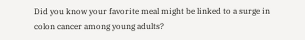Did you know your favorite meal might be linked to a surge in colon cancer among young adults?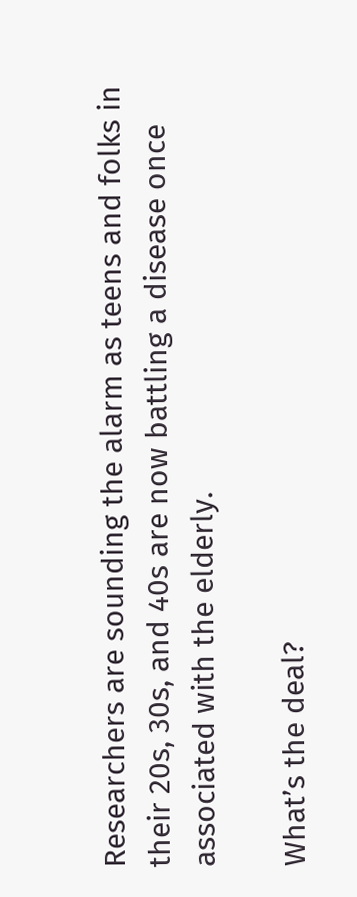Researchers are sounding the alarm as teens and folks in their 20s, 30s, and 40s are now battling a disease once associated with the elderly.

What’s the deal?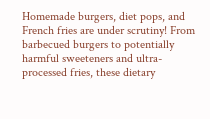Homemade burgers, diet pops, and French fries are under scrutiny! From barbecued burgers to potentially harmful sweeteners and ultra-processed fries, these dietary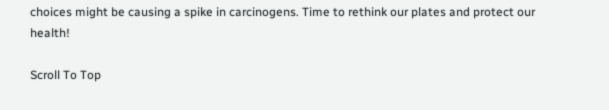choices might be causing a spike in carcinogens. Time to rethink our plates and protect our health!

Scroll To Top